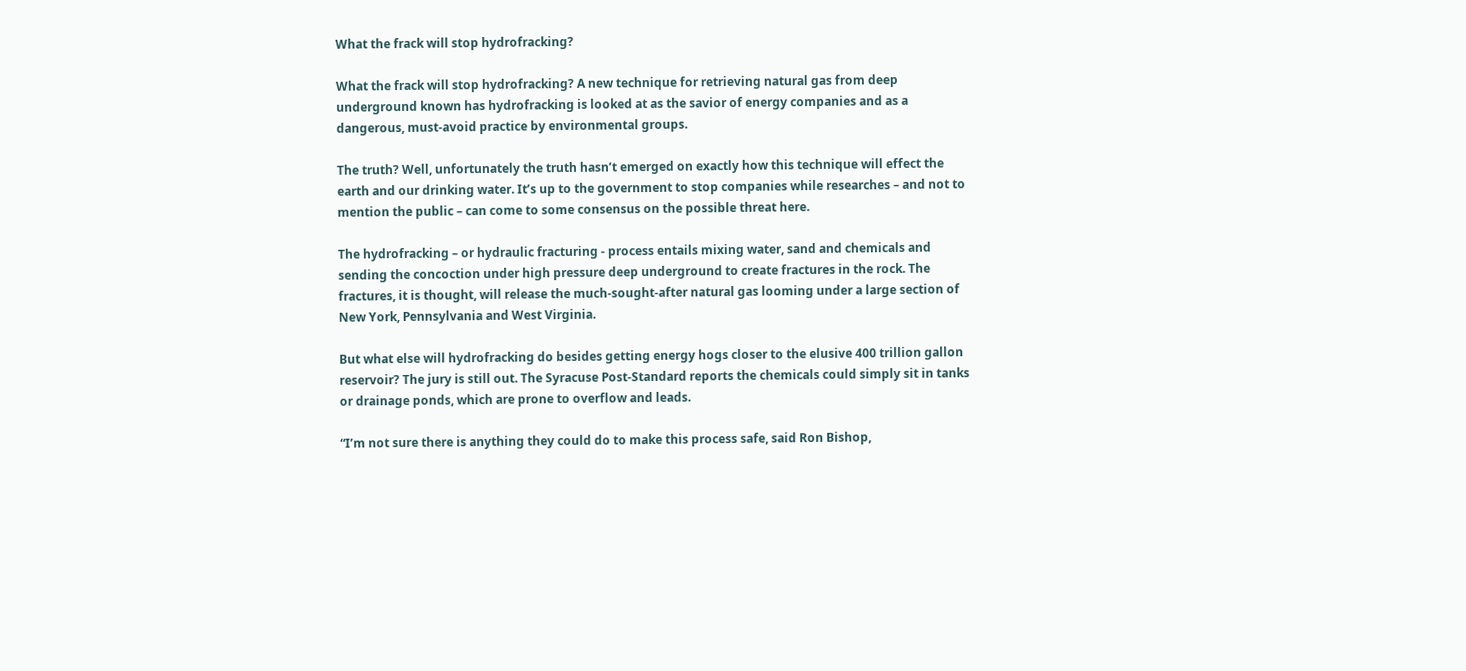What the frack will stop hydrofracking?

What the frack will stop hydrofracking? A new technique for retrieving natural gas from deep underground known has hydrofracking is looked at as the savior of energy companies and as a dangerous, must-avoid practice by environmental groups.

The truth? Well, unfortunately the truth hasn’t emerged on exactly how this technique will effect the earth and our drinking water. It’s up to the government to stop companies while researches – and not to mention the public – can come to some consensus on the possible threat here.

The hydrofracking – or hydraulic fracturing - process entails mixing water, sand and chemicals and sending the concoction under high pressure deep underground to create fractures in the rock. The fractures, it is thought, will release the much-sought-after natural gas looming under a large section of New York, Pennsylvania and West Virginia.

But what else will hydrofracking do besides getting energy hogs closer to the elusive 400 trillion gallon reservoir? The jury is still out. The Syracuse Post-Standard reports the chemicals could simply sit in tanks or drainage ponds, which are prone to overflow and leads.

“I’m not sure there is anything they could do to make this process safe, said Ron Bishop,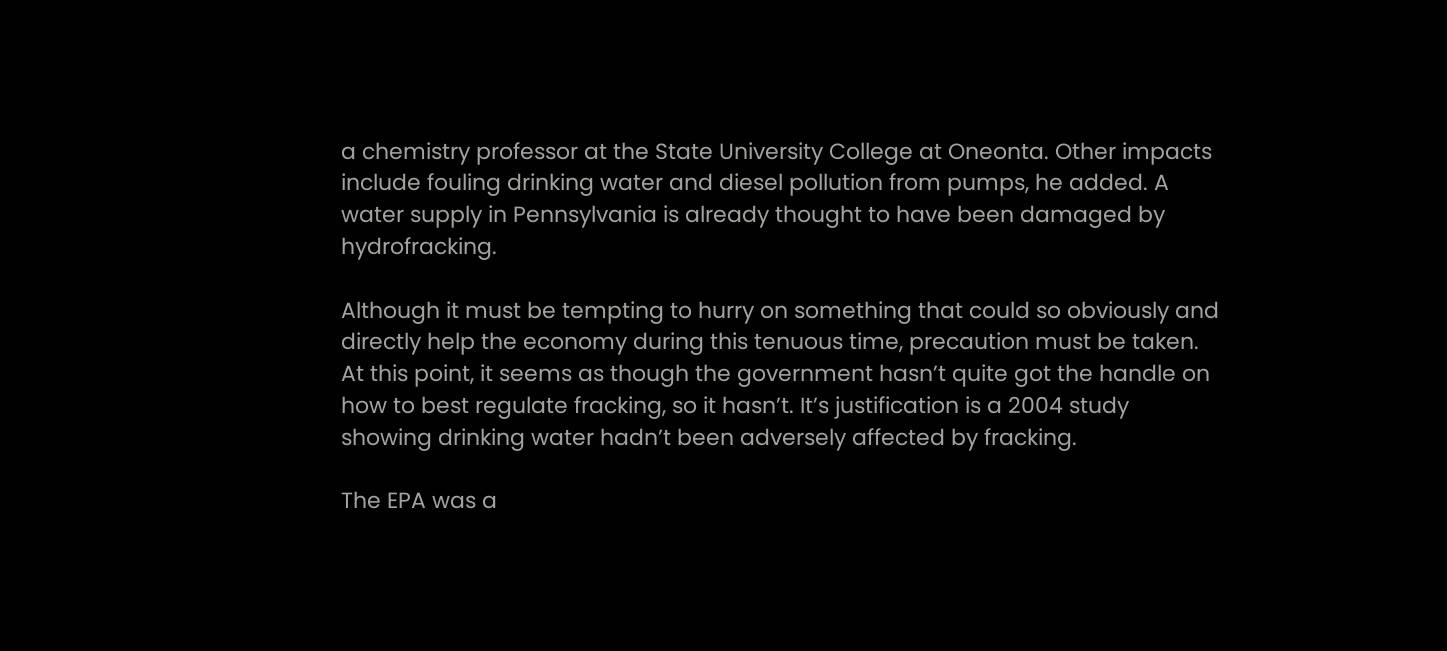a chemistry professor at the State University College at Oneonta. Other impacts include fouling drinking water and diesel pollution from pumps, he added. A water supply in Pennsylvania is already thought to have been damaged by hydrofracking.

Although it must be tempting to hurry on something that could so obviously and directly help the economy during this tenuous time, precaution must be taken. At this point, it seems as though the government hasn’t quite got the handle on how to best regulate fracking, so it hasn’t. It’s justification is a 2004 study showing drinking water hadn’t been adversely affected by fracking.

The EPA was a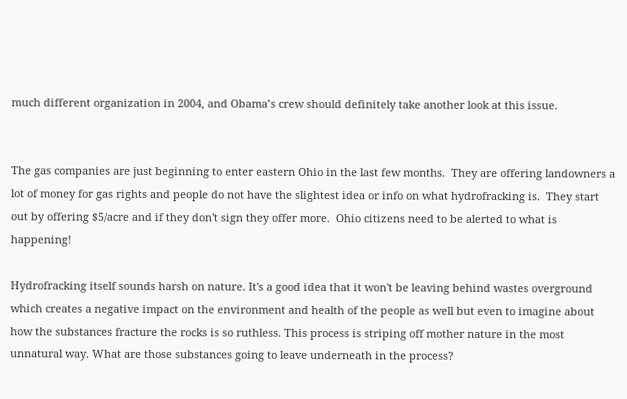much different organization in 2004, and Obama’s crew should definitely take another look at this issue.


The gas companies are just beginning to enter eastern Ohio in the last few months.  They are offering landowners a lot of money for gas rights and people do not have the slightest idea or info on what hydrofracking is.  They start out by offering $5/acre and if they don't sign they offer more.  Ohio citizens need to be alerted to what is happening!

Hydrofracking itself sounds harsh on nature. It's a good idea that it won't be leaving behind wastes overground which creates a negative impact on the environment and health of the people as well but even to imagine about how the substances fracture the rocks is so ruthless. This process is striping off mother nature in the most unnatural way. What are those substances going to leave underneath in the process?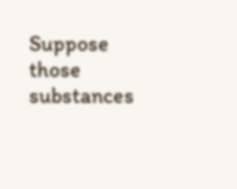Suppose those substances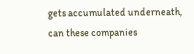gets accumulated underneath, can these companies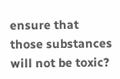ensure that those substances will not be toxic?